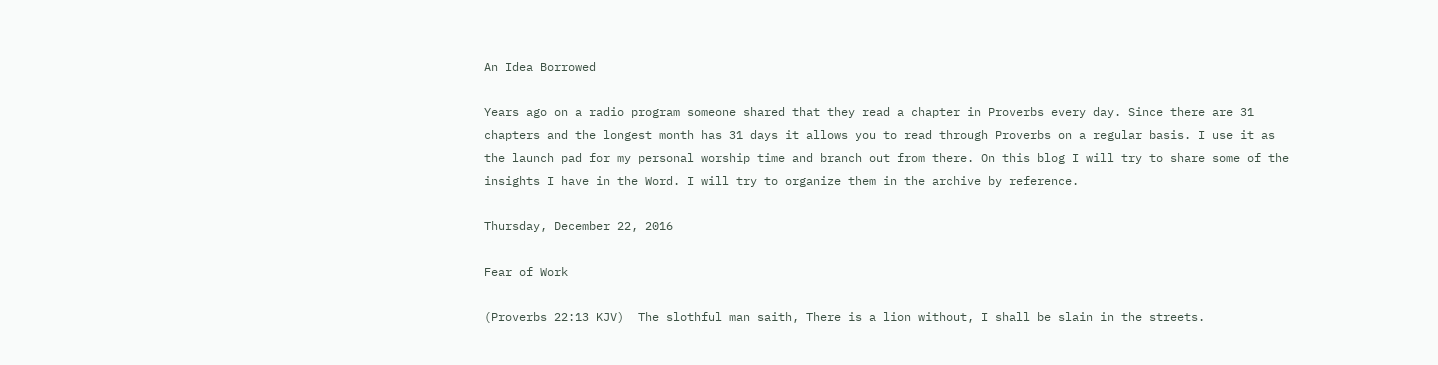An Idea Borrowed

Years ago on a radio program someone shared that they read a chapter in Proverbs every day. Since there are 31 chapters and the longest month has 31 days it allows you to read through Proverbs on a regular basis. I use it as the launch pad for my personal worship time and branch out from there. On this blog I will try to share some of the insights I have in the Word. I will try to organize them in the archive by reference.

Thursday, December 22, 2016

Fear of Work

(Proverbs 22:13 KJV)  The slothful man saith, There is a lion without, I shall be slain in the streets.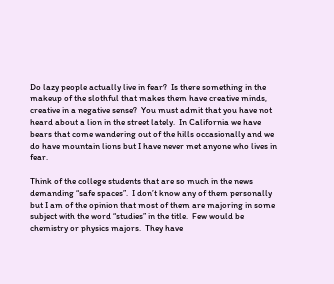Do lazy people actually live in fear?  Is there something in the makeup of the slothful that makes them have creative minds, creative in a negative sense?  You must admit that you have not heard about a lion in the street lately.  In California we have bears that come wandering out of the hills occasionally and we do have mountain lions but I have never met anyone who lives in fear.

Think of the college students that are so much in the news demanding “safe spaces”.  I don’t know any of them personally but I am of the opinion that most of them are majoring in some subject with the word “studies” in the title.  Few would be chemistry or physics majors.  They have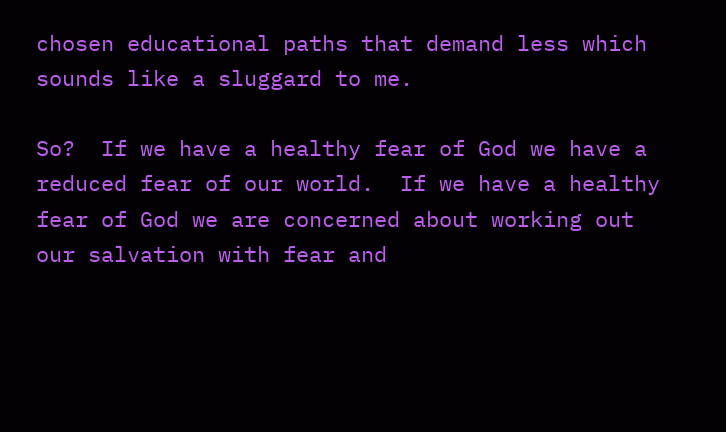chosen educational paths that demand less which sounds like a sluggard to me.

So?  If we have a healthy fear of God we have a reduced fear of our world.  If we have a healthy fear of God we are concerned about working out our salvation with fear and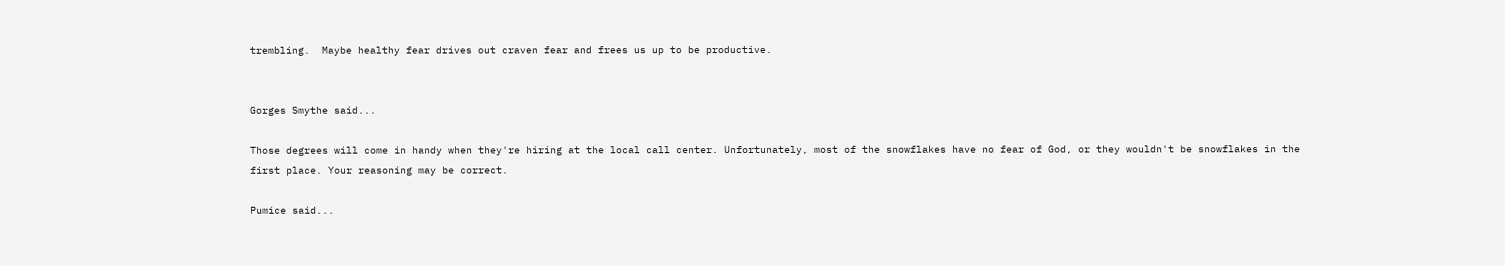trembling.  Maybe healthy fear drives out craven fear and frees us up to be productive.


Gorges Smythe said...

Those degrees will come in handy when they're hiring at the local call center. Unfortunately, most of the snowflakes have no fear of God, or they wouldn't be snowflakes in the first place. Your reasoning may be correct.

Pumice said...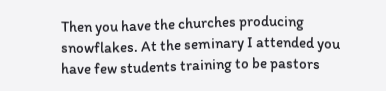Then you have the churches producing snowflakes. At the seminary I attended you have few students training to be pastors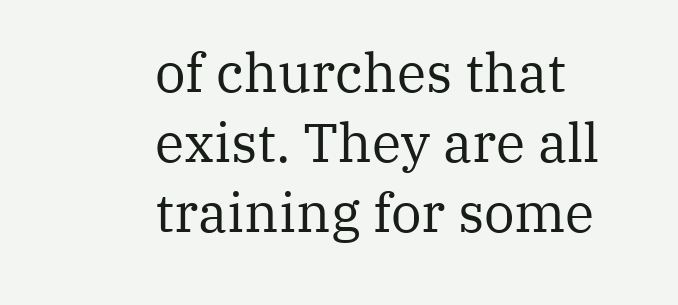of churches that exist. They are all training for some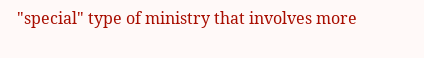"special" type of ministry that involves more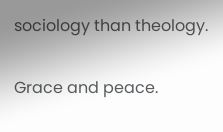sociology than theology.

Grace and peace.